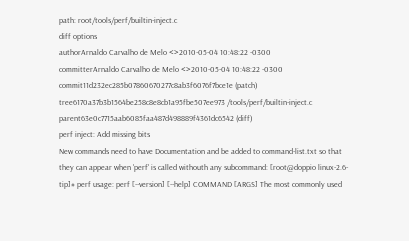path: root/tools/perf/builtin-inject.c
diff options
authorArnaldo Carvalho de Melo <>2010-05-04 10:48:22 -0300
committerArnaldo Carvalho de Melo <>2010-05-04 10:48:22 -0300
commit11d232ec285b07860670277c8ab3f6076f7bce1e (patch)
tree6170a37b3b1564be258c8e8cb1a95fbe507ee973 /tools/perf/builtin-inject.c
parent63e0c7715aab6085faa487d498889f4361dc6542 (diff)
perf inject: Add missing bits
New commands need to have Documentation and be added to command-list.txt so that they can appear when 'perf' is called withouth any subcommand: [root@doppio linux-2.6-tip]# perf usage: perf [--version] [--help] COMMAND [ARGS] The most commonly used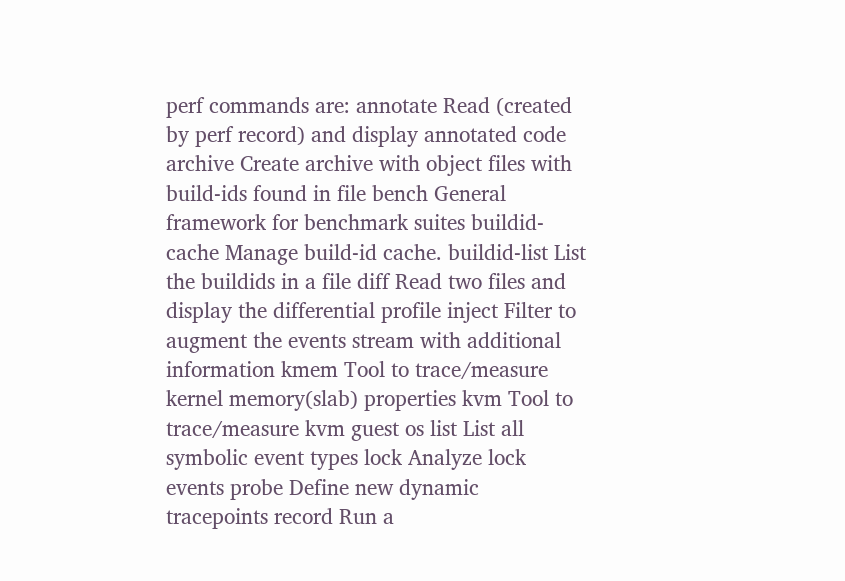perf commands are: annotate Read (created by perf record) and display annotated code archive Create archive with object files with build-ids found in file bench General framework for benchmark suites buildid-cache Manage build-id cache. buildid-list List the buildids in a file diff Read two files and display the differential profile inject Filter to augment the events stream with additional information kmem Tool to trace/measure kernel memory(slab) properties kvm Tool to trace/measure kvm guest os list List all symbolic event types lock Analyze lock events probe Define new dynamic tracepoints record Run a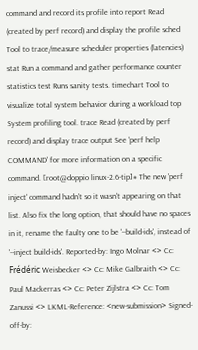command and record its profile into report Read (created by perf record) and display the profile sched Tool to trace/measure scheduler properties (latencies) stat Run a command and gather performance counter statistics test Runs sanity tests. timechart Tool to visualize total system behavior during a workload top System profiling tool. trace Read (created by perf record) and display trace output See 'perf help COMMAND' for more information on a specific command. [root@doppio linux-2.6-tip]# The new 'perf inject' command hadn't so it wasn't appearing on that list. Also fix the long option, that should have no spaces in it, rename the faulty one to be '--build-ids', instead of '--inject build-ids'. Reported-by: Ingo Molnar <> Cc: Frédéric Weisbecker <> Cc: Mike Galbraith <> Cc: Paul Mackerras <> Cc: Peter Zijlstra <> Cc: Tom Zanussi <> LKML-Reference: <new-submission> Signed-off-by: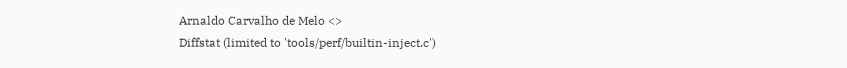Arnaldo Carvalho de Melo <>
Diffstat (limited to 'tools/perf/builtin-inject.c')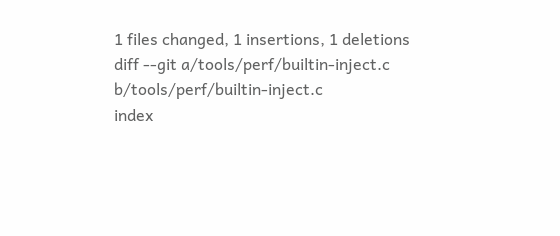1 files changed, 1 insertions, 1 deletions
diff --git a/tools/perf/builtin-inject.c b/tools/perf/builtin-inject.c
index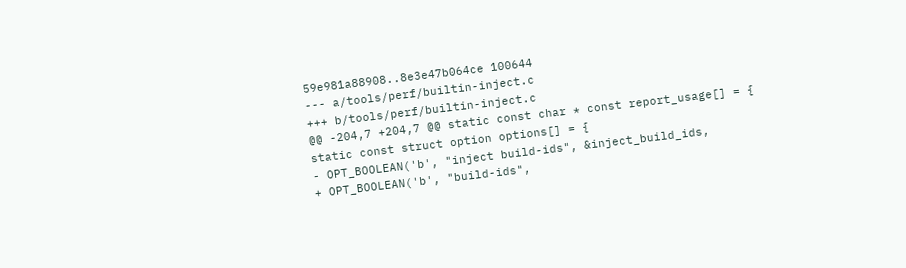59e981a88908..8e3e47b064ce 100644
--- a/tools/perf/builtin-inject.c
+++ b/tools/perf/builtin-inject.c
@@ -204,7 +204,7 @@ static const char * const report_usage[] = {
static const struct option options[] = {
- OPT_BOOLEAN('b', "inject build-ids", &inject_build_ids,
+ OPT_BOOLEAN('b', "build-ids",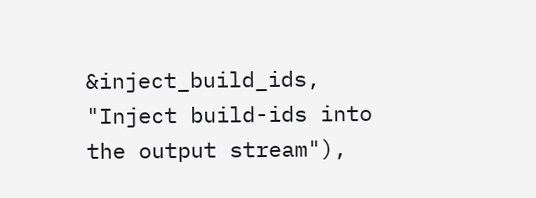&inject_build_ids,
"Inject build-ids into the output stream"),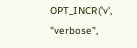OPT_INCR('v', "verbose",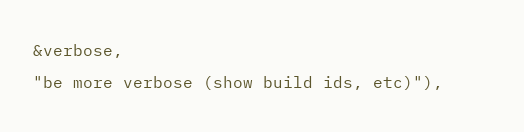&verbose,
"be more verbose (show build ids, etc)"),